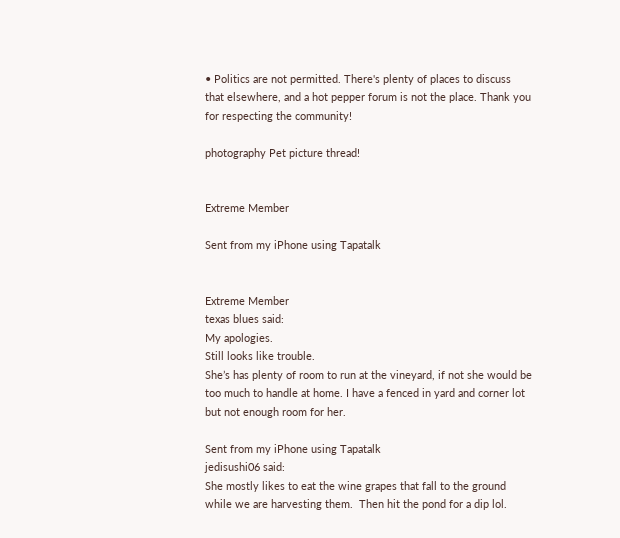• Politics are not permitted. There's plenty of places to discuss that elsewhere, and a hot pepper forum is not the place. Thank you for respecting the community!

photography Pet picture thread!


Extreme Member

Sent from my iPhone using Tapatalk


Extreme Member
texas blues said:
My apologies.
Still looks like trouble.
She’s has plenty of room to run at the vineyard, if not she would be too much to handle at home. I have a fenced in yard and corner lot but not enough room for her.

Sent from my iPhone using Tapatalk
jedisushi06 said:
She mostly likes to eat the wine grapes that fall to the ground while we are harvesting them.  Then hit the pond for a dip lol.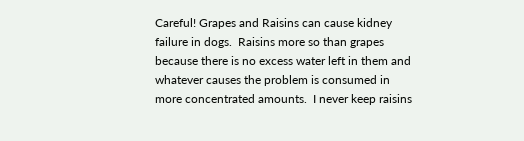Careful! Grapes and Raisins can cause kidney failure in dogs.  Raisins more so than grapes because there is no excess water left in them and whatever causes the problem is consumed in more concentrated amounts.  I never keep raisins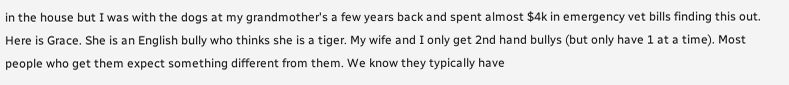in the house but I was with the dogs at my grandmother's a few years back and spent almost $4k in emergency vet bills finding this out.
Here is Grace. She is an English bully who thinks she is a tiger. My wife and I only get 2nd hand bullys (but only have 1 at a time). Most people who get them expect something different from them. We know they typically have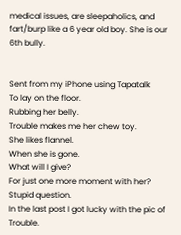medical issues, are sleepaholics, and fart/burp like a 6 year old boy. She is our 6th bully.


Sent from my iPhone using Tapatalk
To lay on the floor.
Rubbing her belly.
Trouble makes me her chew toy.
She likes flannel.
When she is gone.
What will I give?
For just one more moment with her?
Stupid question.
In the last post I got lucky with the pic of Trouble.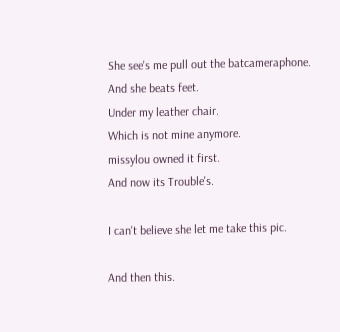She see's me pull out the batcameraphone.
And she beats feet.
Under my leather chair.
Which is not mine anymore.
missylou owned it first.
And now its Trouble's.

I can't believe she let me take this pic.

And then this.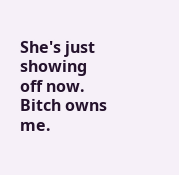She's just showing off now.
Bitch owns me.